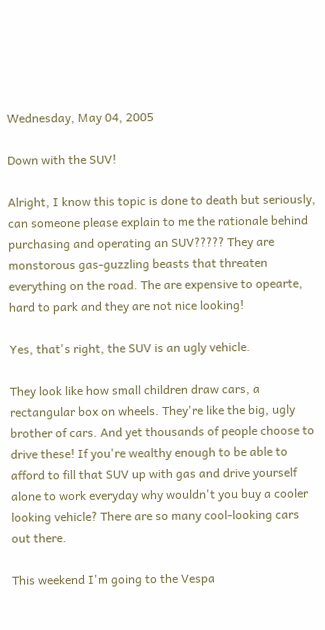Wednesday, May 04, 2005

Down with the SUV!

Alright, I know this topic is done to death but seriously, can someone please explain to me the rationale behind purchasing and operating an SUV????? They are monstorous gas-guzzling beasts that threaten everything on the road. The are expensive to opearte, hard to park and they are not nice looking!

Yes, that's right, the SUV is an ugly vehicle.

They look like how small children draw cars, a rectangular box on wheels. They're like the big, ugly brother of cars. And yet thousands of people choose to drive these! If you're wealthy enough to be able to afford to fill that SUV up with gas and drive yourself alone to work everyday why wouldn't you buy a cooler looking vehicle? There are so many cool-looking cars out there.

This weekend I'm going to the Vespa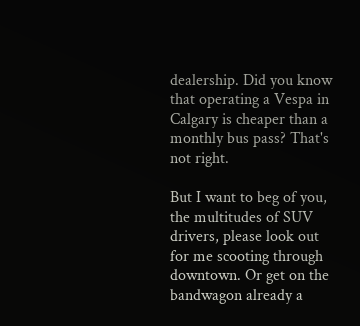dealership. Did you know that operating a Vespa in Calgary is cheaper than a monthly bus pass? That's not right.

But I want to beg of you, the multitudes of SUV drivers, please look out for me scooting through downtown. Or get on the bandwagon already a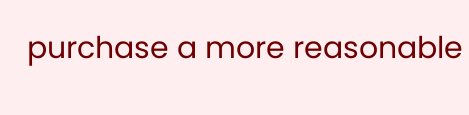purchase a more reasonable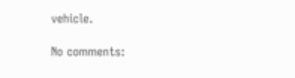vehicle.

No comments: